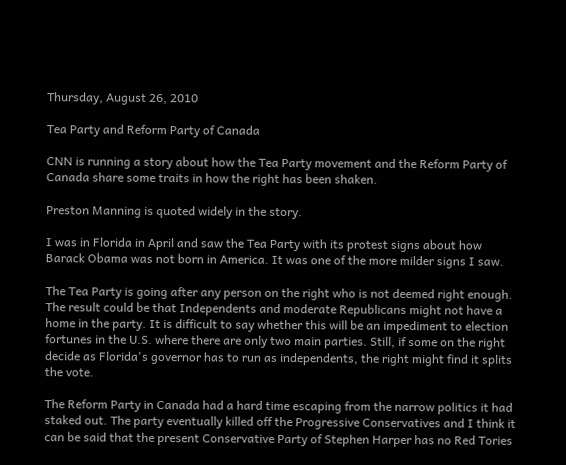Thursday, August 26, 2010

Tea Party and Reform Party of Canada

CNN is running a story about how the Tea Party movement and the Reform Party of Canada share some traits in how the right has been shaken.

Preston Manning is quoted widely in the story.

I was in Florida in April and saw the Tea Party with its protest signs about how Barack Obama was not born in America. It was one of the more milder signs I saw.

The Tea Party is going after any person on the right who is not deemed right enough. The result could be that Independents and moderate Republicans might not have a home in the party. It is difficult to say whether this will be an impediment to election fortunes in the U.S. where there are only two main parties. Still, if some on the right decide as Florida's governor has to run as independents, the right might find it splits the vote.

The Reform Party in Canada had a hard time escaping from the narrow politics it had staked out. The party eventually killed off the Progressive Conservatives and I think it can be said that the present Conservative Party of Stephen Harper has no Red Tories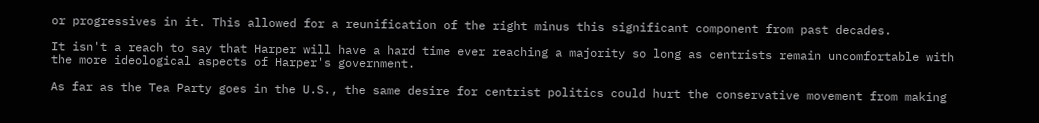or progressives in it. This allowed for a reunification of the right minus this significant component from past decades.

It isn't a reach to say that Harper will have a hard time ever reaching a majority so long as centrists remain uncomfortable with the more ideological aspects of Harper's government.

As far as the Tea Party goes in the U.S., the same desire for centrist politics could hurt the conservative movement from making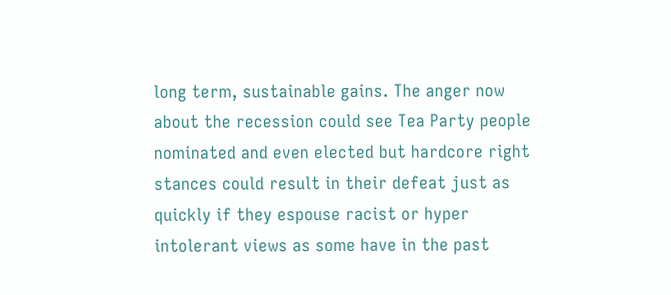long term, sustainable gains. The anger now about the recession could see Tea Party people nominated and even elected but hardcore right stances could result in their defeat just as quickly if they espouse racist or hyper intolerant views as some have in the past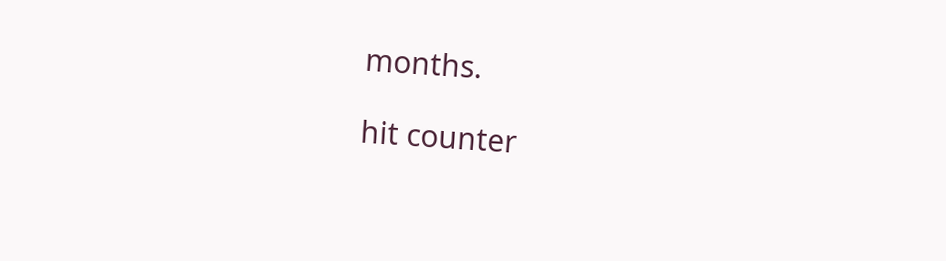months.

hit counter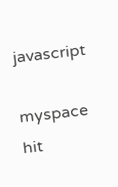javascript

myspace hit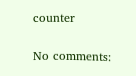counter

No comments: